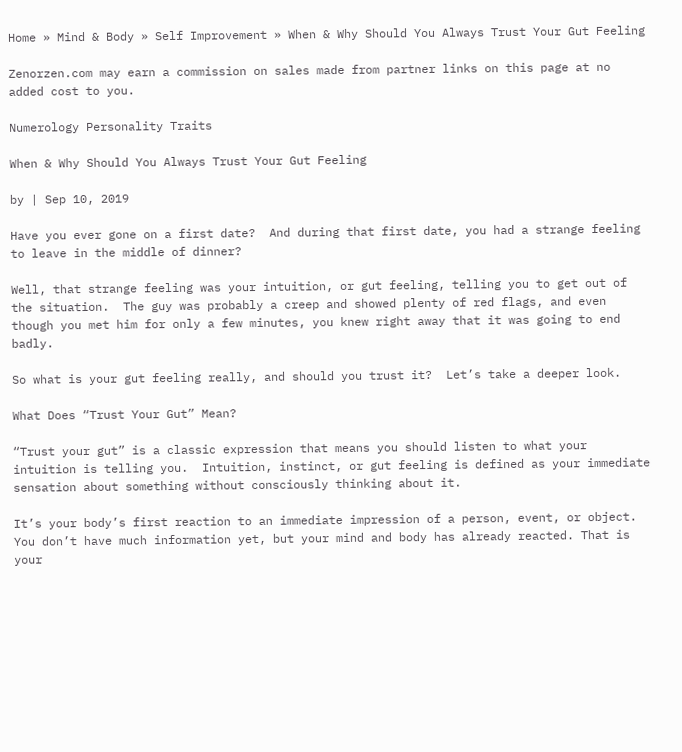Home » Mind & Body » Self Improvement » When & Why Should You Always Trust Your Gut Feeling

Zenorzen.com may earn a commission on sales made from partner links on this page at no added cost to you.

Numerology Personality Traits

When & Why Should You Always Trust Your Gut Feeling

by | Sep 10, 2019

Have you ever gone on a first date?  And during that first date, you had a strange feeling to leave in the middle of dinner?

Well, that strange feeling was your intuition, or gut feeling, telling you to get out of the situation.  The guy was probably a creep and showed plenty of red flags, and even though you met him for only a few minutes, you knew right away that it was going to end badly.

So what is your gut feeling really, and should you trust it?  Let’s take a deeper look.

What Does “Trust Your Gut” Mean?

“Trust your gut” is a classic expression that means you should listen to what your intuition is telling you.  Intuition, instinct, or gut feeling is defined as your immediate sensation about something without consciously thinking about it.

It’s your body’s first reaction to an immediate impression of a person, event, or object.  You don’t have much information yet, but your mind and body has already reacted. That is your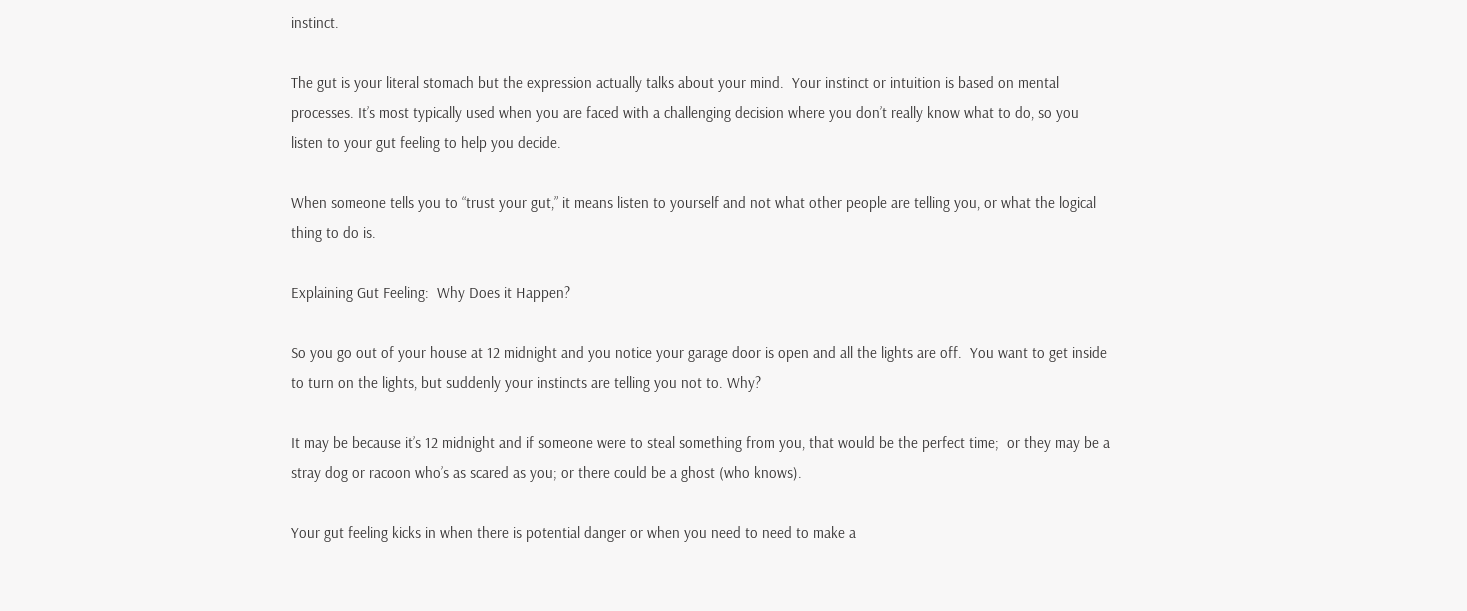instinct.

The gut is your literal stomach but the expression actually talks about your mind.  Your instinct or intuition is based on mental processes. It’s most typically used when you are faced with a challenging decision where you don’t really know what to do, so you listen to your gut feeling to help you decide.

When someone tells you to “trust your gut,” it means listen to yourself and not what other people are telling you, or what the logical thing to do is.

Explaining Gut Feeling:  Why Does it Happen?

So you go out of your house at 12 midnight and you notice your garage door is open and all the lights are off.  You want to get inside to turn on the lights, but suddenly your instincts are telling you not to. Why?

It may be because it’s 12 midnight and if someone were to steal something from you, that would be the perfect time;  or they may be a stray dog or racoon who’s as scared as you; or there could be a ghost (who knows).

Your gut feeling kicks in when there is potential danger or when you need to need to make a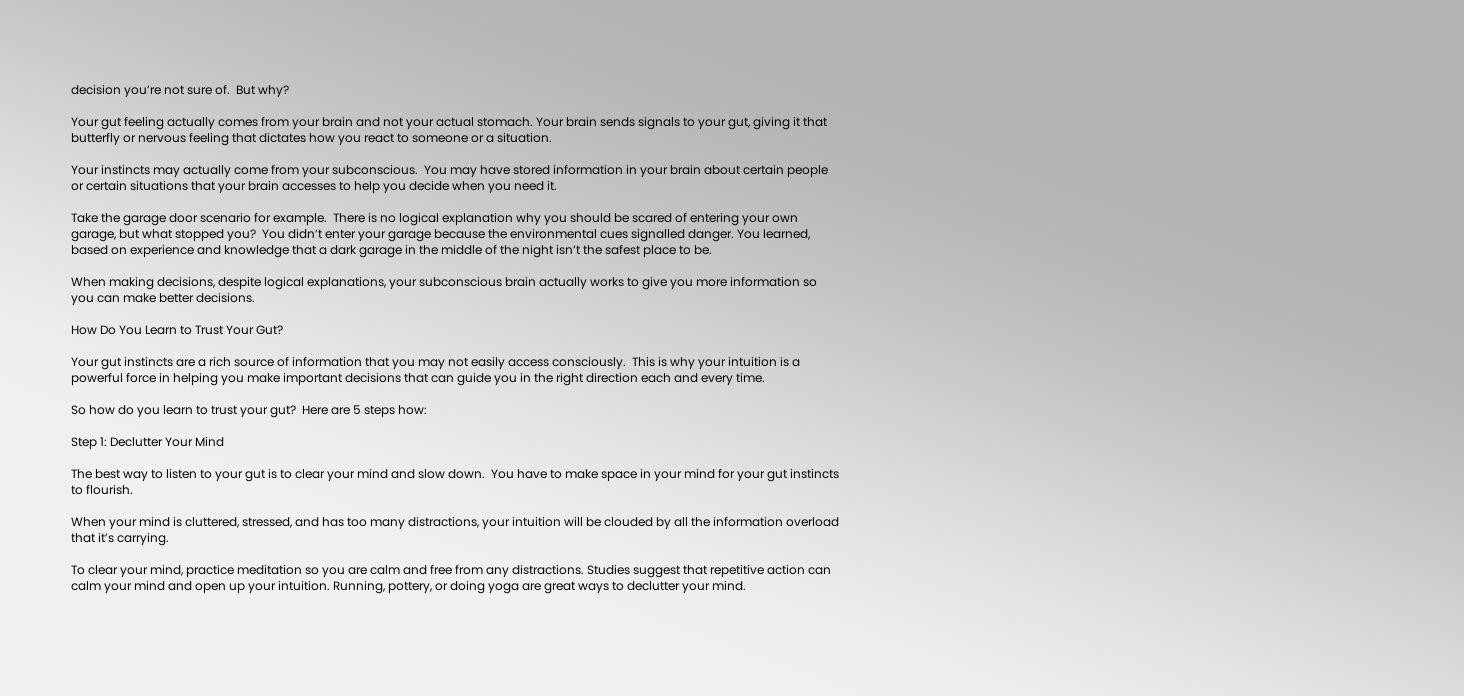decision you’re not sure of.  But why?

Your gut feeling actually comes from your brain and not your actual stomach. Your brain sends signals to your gut, giving it that butterfly or nervous feeling that dictates how you react to someone or a situation.

Your instincts may actually come from your subconscious.  You may have stored information in your brain about certain people or certain situations that your brain accesses to help you decide when you need it.

Take the garage door scenario for example.  There is no logical explanation why you should be scared of entering your own garage, but what stopped you?  You didn’t enter your garage because the environmental cues signalled danger. You learned, based on experience and knowledge that a dark garage in the middle of the night isn’t the safest place to be.

When making decisions, despite logical explanations, your subconscious brain actually works to give you more information so you can make better decisions.

How Do You Learn to Trust Your Gut?

Your gut instincts are a rich source of information that you may not easily access consciously.  This is why your intuition is a powerful force in helping you make important decisions that can guide you in the right direction each and every time.

So how do you learn to trust your gut?  Here are 5 steps how:

Step 1: Declutter Your Mind

The best way to listen to your gut is to clear your mind and slow down.  You have to make space in your mind for your gut instincts to flourish.

When your mind is cluttered, stressed, and has too many distractions, your intuition will be clouded by all the information overload that it’s carrying.

To clear your mind, practice meditation so you are calm and free from any distractions. Studies suggest that repetitive action can calm your mind and open up your intuition. Running, pottery, or doing yoga are great ways to declutter your mind.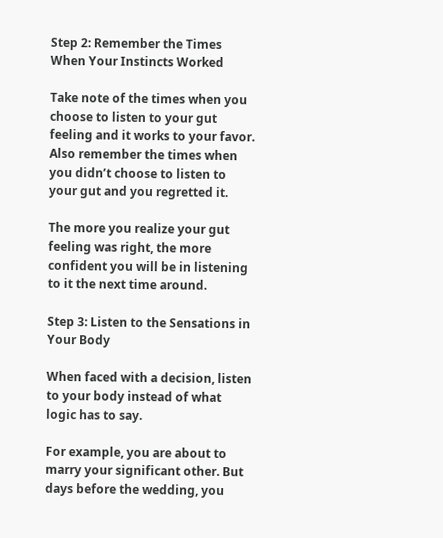Step 2: Remember the Times When Your Instincts Worked

Take note of the times when you choose to listen to your gut feeling and it works to your favor.  Also remember the times when you didn’t choose to listen to your gut and you regretted it.

The more you realize your gut feeling was right, the more confident you will be in listening to it the next time around.

Step 3: Listen to the Sensations in Your Body

When faced with a decision, listen to your body instead of what logic has to say.

For example, you are about to marry your significant other. But days before the wedding, you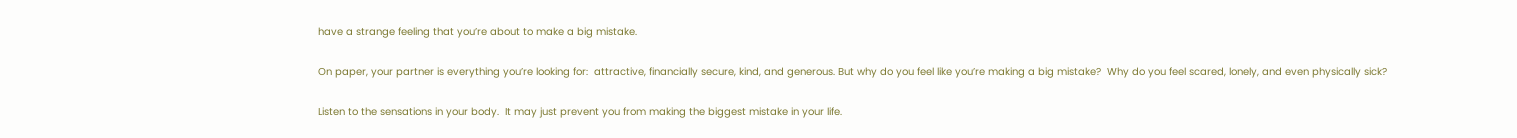have a strange feeling that you’re about to make a big mistake.

On paper, your partner is everything you’re looking for:  attractive, financially secure, kind, and generous. But why do you feel like you’re making a big mistake?  Why do you feel scared, lonely, and even physically sick?

Listen to the sensations in your body.  It may just prevent you from making the biggest mistake in your life.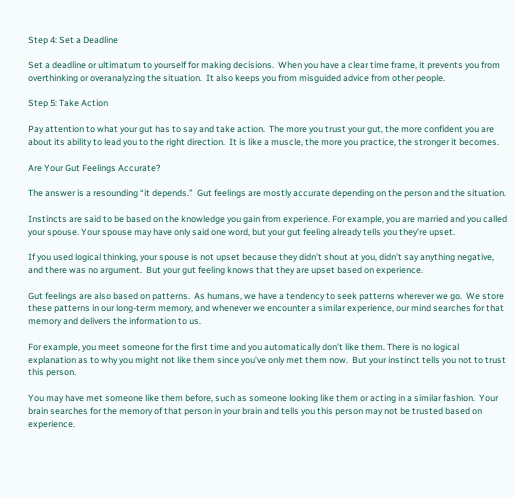Step 4: Set a Deadline

Set a deadline or ultimatum to yourself for making decisions.  When you have a clear time frame, it prevents you from overthinking or overanalyzing the situation.  It also keeps you from misguided advice from other people.

Step 5: Take Action

Pay attention to what your gut has to say and take action.  The more you trust your gut, the more confident you are about its ability to lead you to the right direction.  It is like a muscle, the more you practice, the stronger it becomes.

Are Your Gut Feelings Accurate?

The answer is a resounding “it depends.”  Gut feelings are mostly accurate depending on the person and the situation.

Instincts are said to be based on the knowledge you gain from experience. For example, you are married and you called your spouse. Your spouse may have only said one word, but your gut feeling already tells you they’re upset.

If you used logical thinking, your spouse is not upset because they didn’t shout at you, didn’t say anything negative, and there was no argument.  But your gut feeling knows that they are upset based on experience.

Gut feelings are also based on patterns.  As humans, we have a tendency to seek patterns wherever we go.  We store these patterns in our long-term memory, and whenever we encounter a similar experience, our mind searches for that memory and delivers the information to us.

For example, you meet someone for the first time and you automatically don’t like them. There is no logical explanation as to why you might not like them since you’ve only met them now.  But your instinct tells you not to trust this person.

You may have met someone like them before, such as someone looking like them or acting in a similar fashion.  Your brain searches for the memory of that person in your brain and tells you this person may not be trusted based on experience.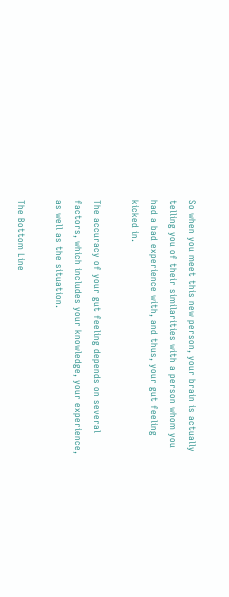So when you meet this new person, your brain is actually telling you of their similarities with a person whom you had a bad experience with, and thus, your gut feeling kicked in.

The accuracy of your gut feeling depends on several factors, which includes your knowledge, your experience, as well as the situation.

The Bottom Line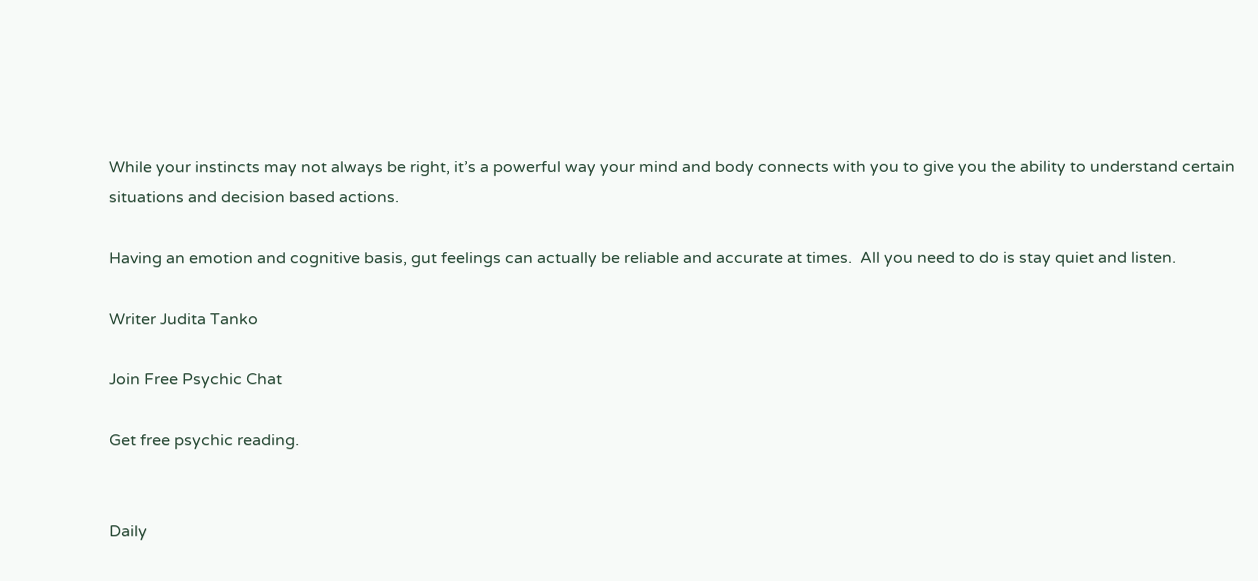While your instincts may not always be right, it’s a powerful way your mind and body connects with you to give you the ability to understand certain situations and decision based actions.

Having an emotion and cognitive basis, gut feelings can actually be reliable and accurate at times.  All you need to do is stay quiet and listen.

Writer Judita Tanko

Join Free Psychic Chat

Get free psychic reading.


Daily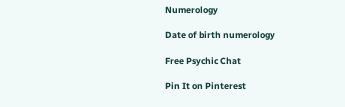Numerology

Date of birth numerology

Free Psychic Chat

Pin It on Pinterest